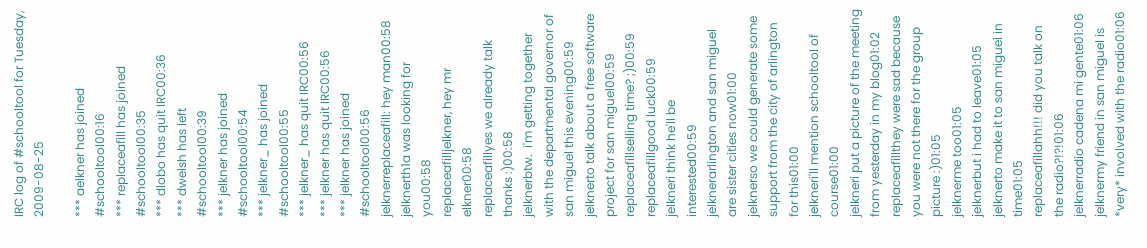IRC log of #schooltool for Tuesday, 2009-08-25

*** aelkner has joined #schooltool00:16
*** replaceafill has joined #schooltool00:35
*** dlobo has quit IRC00:36
*** dwelsh has left #schooltool00:39
*** jelkner has joined #schooltool00:54
*** jelkner_ has joined #schooltool00:55
*** jelkner_ has quit IRC00:56
*** jelkner has quit IRC00:56
*** jelkner has joined #schooltool00:56
jelknerreplaceafill: hey man00:58
jelknerth1a was looking for you00:58
replaceafilljelkner, hey mr elkner00:58
replaceafillyes we already talk thanks :)00:58
jelknerbtw.  i'm getting together with the departmental governor of san miguel this evening00:59
jelknerto talk about a free software project for san miguel00:59
replaceafillselling time? ;)00:59
replaceafillgood luck00:59
jelkneri think he'll be interested00:59
jelknerarlington and san miguel are sister cities now01:00
jelknerso we could generate some support from the city of arlington for this01:00
jelkneri'll mention schooltool of course01:00
jelkneri put a picture of the meeting from yesterday in my blog01:02
replaceafillthey were sad because you were not there for the group picture :)01:05
jelknerme too01:05
jelknerbut i had to leave01:05
jelknerto make it to san miguel in time01:05
replaceafillahh!!! did you talk on the radio?!?!01:06
jelknerradio cadena mi gente01:06
jelknermy friend in san miguel is *very* involved with the radio01:06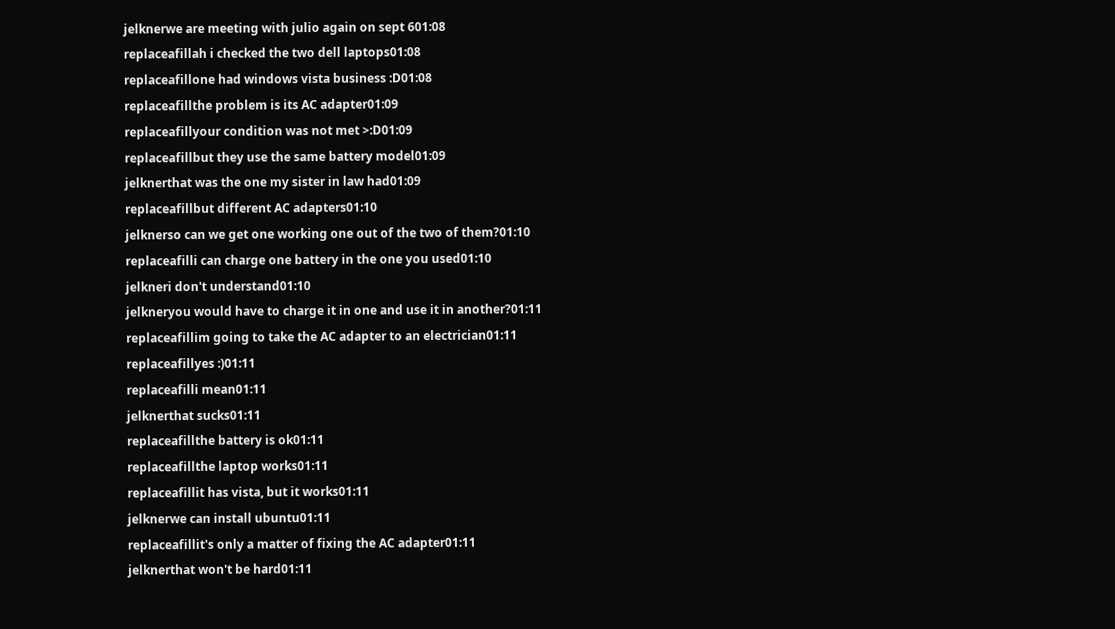jelknerwe are meeting with julio again on sept 601:08
replaceafillah i checked the two dell laptops01:08
replaceafillone had windows vista business :D01:08
replaceafillthe problem is its AC adapter01:09
replaceafillyour condition was not met >:D01:09
replaceafillbut they use the same battery model01:09
jelknerthat was the one my sister in law had01:09
replaceafillbut different AC adapters01:10
jelknerso can we get one working one out of the two of them?01:10
replaceafilli can charge one battery in the one you used01:10
jelkneri don't understand01:10
jelkneryou would have to charge it in one and use it in another?01:11
replaceafillim going to take the AC adapter to an electrician01:11
replaceafillyes :)01:11
replaceafilli mean01:11
jelknerthat sucks01:11
replaceafillthe battery is ok01:11
replaceafillthe laptop works01:11
replaceafillit has vista, but it works01:11
jelknerwe can install ubuntu01:11
replaceafillit's only a matter of fixing the AC adapter01:11
jelknerthat won't be hard01:11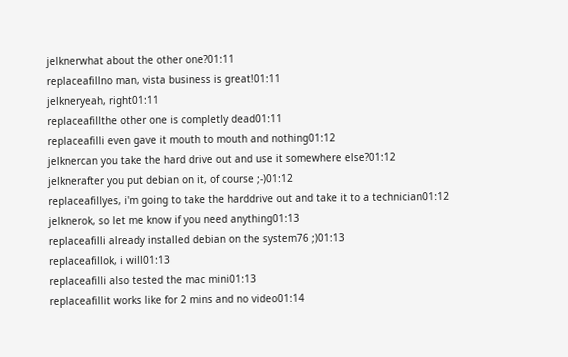jelknerwhat about the other one?01:11
replaceafillno man, vista business is great!01:11
jelkneryeah, right01:11
replaceafillthe other one is completly dead01:11
replaceafilli even gave it mouth to mouth and nothing01:12
jelknercan you take the hard drive out and use it somewhere else?01:12
jelknerafter you put debian on it, of course ;-)01:12
replaceafillyes, i'm going to take the harddrive out and take it to a technician01:12
jelknerok, so let me know if you need anything01:13
replaceafilli already installed debian on the system76 ;)01:13
replaceafillok, i will01:13
replaceafilli also tested the mac mini01:13
replaceafillit works like for 2 mins and no video01:14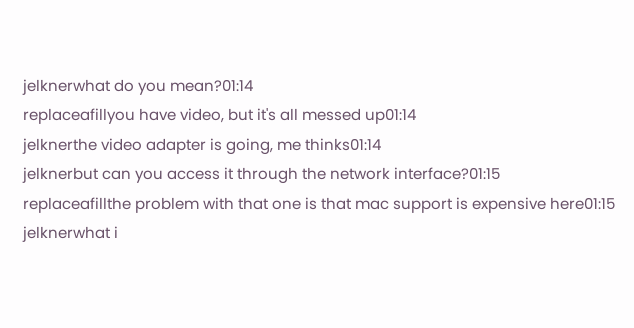jelknerwhat do you mean?01:14
replaceafillyou have video, but it's all messed up01:14
jelknerthe video adapter is going, me thinks01:14
jelknerbut can you access it through the network interface?01:15
replaceafillthe problem with that one is that mac support is expensive here01:15
jelknerwhat i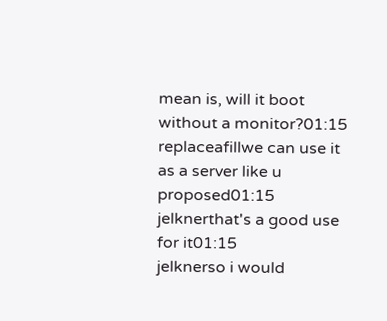mean is, will it boot without a monitor?01:15
replaceafillwe can use it as a server like u proposed01:15
jelknerthat's a good use for it01:15
jelknerso i would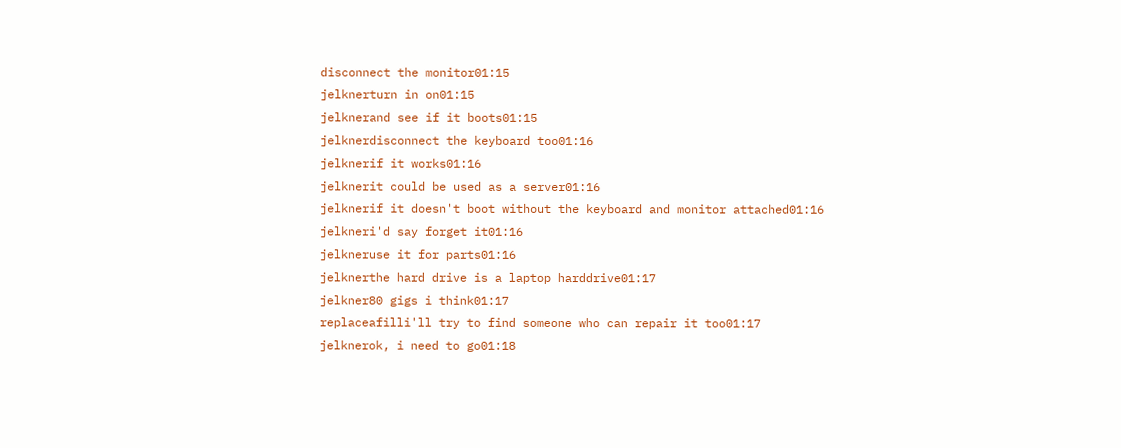disconnect the monitor01:15
jelknerturn in on01:15
jelknerand see if it boots01:15
jelknerdisconnect the keyboard too01:16
jelknerif it works01:16
jelknerit could be used as a server01:16
jelknerif it doesn't boot without the keyboard and monitor attached01:16
jelkneri'd say forget it01:16
jelkneruse it for parts01:16
jelknerthe hard drive is a laptop harddrive01:17
jelkner80 gigs i think01:17
replaceafilli'll try to find someone who can repair it too01:17
jelknerok, i need to go01:18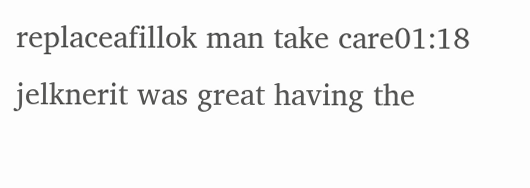replaceafillok man take care01:18
jelknerit was great having the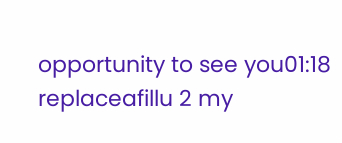opportunity to see you01:18
replaceafillu 2 my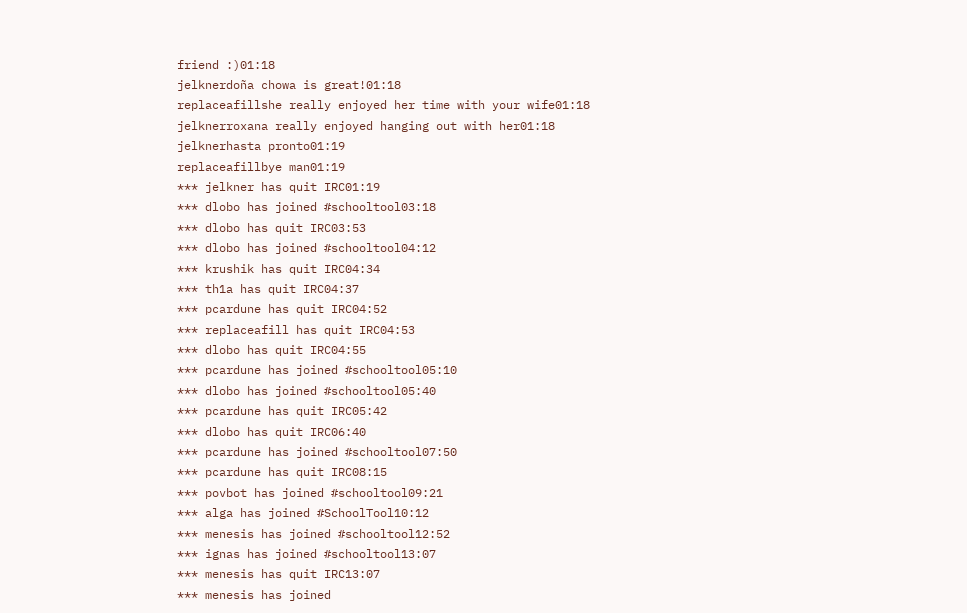friend :)01:18
jelknerdoña chowa is great!01:18
replaceafillshe really enjoyed her time with your wife01:18
jelknerroxana really enjoyed hanging out with her01:18
jelknerhasta pronto01:19
replaceafillbye man01:19
*** jelkner has quit IRC01:19
*** dlobo has joined #schooltool03:18
*** dlobo has quit IRC03:53
*** dlobo has joined #schooltool04:12
*** krushik has quit IRC04:34
*** th1a has quit IRC04:37
*** pcardune has quit IRC04:52
*** replaceafill has quit IRC04:53
*** dlobo has quit IRC04:55
*** pcardune has joined #schooltool05:10
*** dlobo has joined #schooltool05:40
*** pcardune has quit IRC05:42
*** dlobo has quit IRC06:40
*** pcardune has joined #schooltool07:50
*** pcardune has quit IRC08:15
*** povbot has joined #schooltool09:21
*** alga has joined #SchoolTool10:12
*** menesis has joined #schooltool12:52
*** ignas has joined #schooltool13:07
*** menesis has quit IRC13:07
*** menesis has joined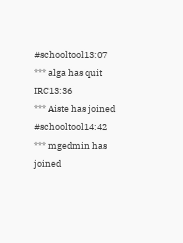#schooltool13:07
*** alga has quit IRC13:36
*** Aiste has joined #schooltool14:42
*** mgedmin has joined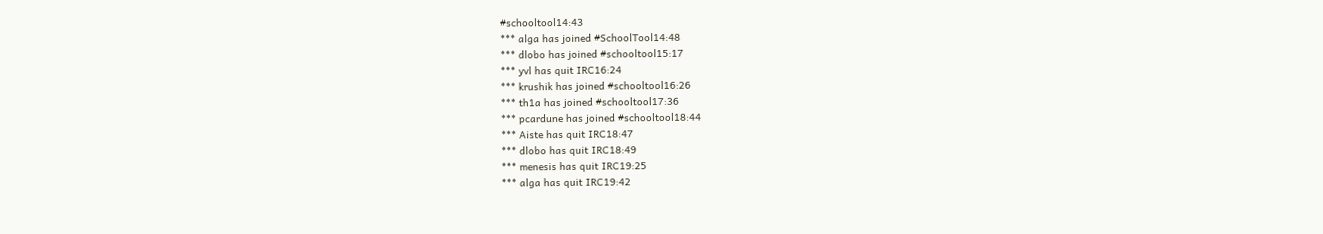#schooltool14:43
*** alga has joined #SchoolTool14:48
*** dlobo has joined #schooltool15:17
*** yvl has quit IRC16:24
*** krushik has joined #schooltool16:26
*** th1a has joined #schooltool17:36
*** pcardune has joined #schooltool18:44
*** Aiste has quit IRC18:47
*** dlobo has quit IRC18:49
*** menesis has quit IRC19:25
*** alga has quit IRC19:42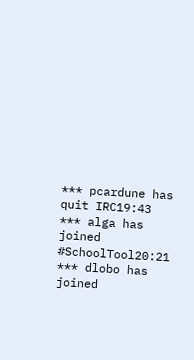*** pcardune has quit IRC19:43
*** alga has joined #SchoolTool20:21
*** dlobo has joined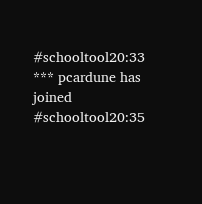#schooltool20:33
*** pcardune has joined #schooltool20:35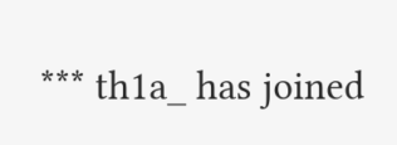*** th1a_ has joined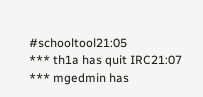#schooltool21:05
*** th1a has quit IRC21:07
*** mgedmin has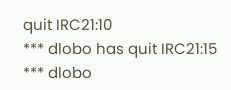quit IRC21:10
*** dlobo has quit IRC21:15
*** dlobo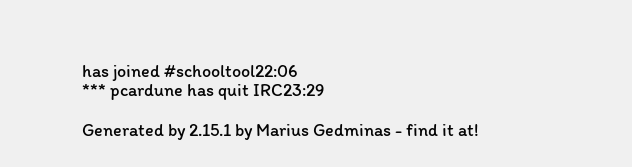has joined #schooltool22:06
*** pcardune has quit IRC23:29

Generated by 2.15.1 by Marius Gedminas - find it at!